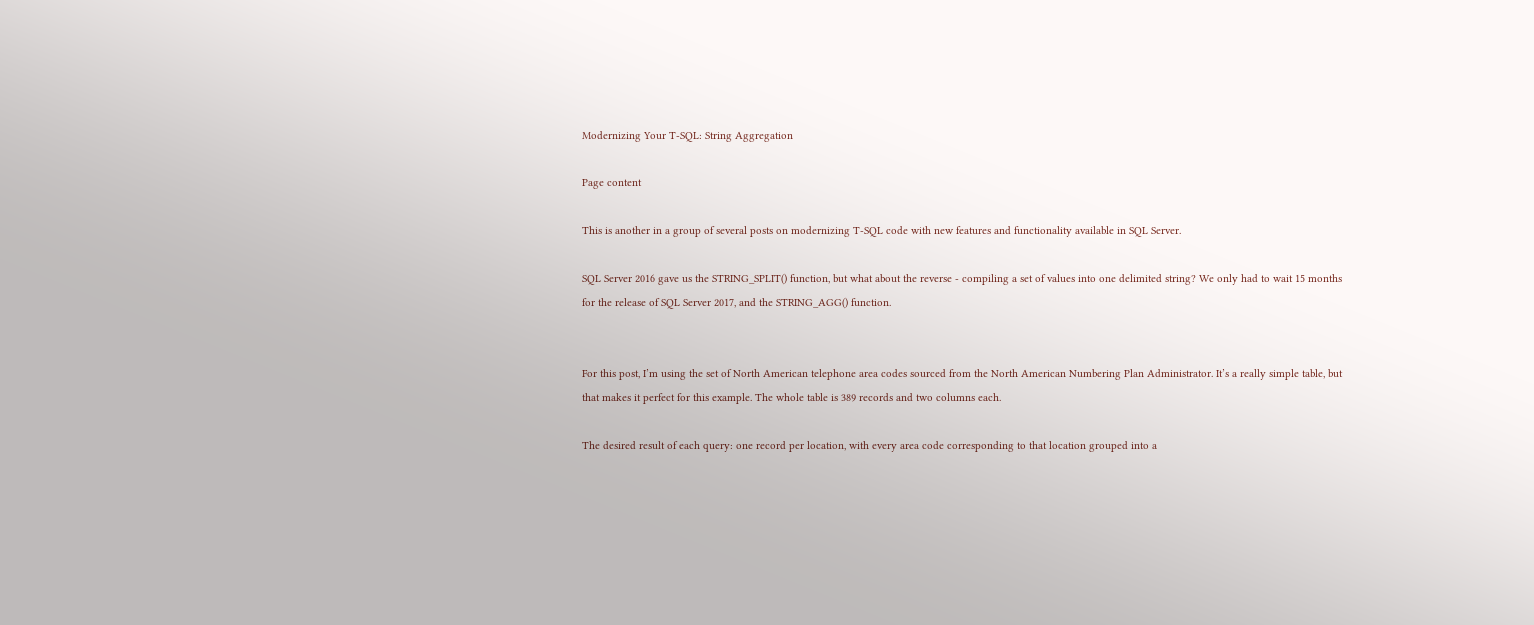Modernizing Your T-SQL: String Aggregation

Page content

This is another in a group of several posts on modernizing T-SQL code with new features and functionality available in SQL Server.

SQL Server 2016 gave us the STRING_SPLIT() function, but what about the reverse - compiling a set of values into one delimited string? We only had to wait 15 months for the release of SQL Server 2017, and the STRING_AGG() function.


For this post, I’m using the set of North American telephone area codes sourced from the North American Numbering Plan Administrator. It’s a really simple table, but that makes it perfect for this example. The whole table is 389 records and two columns each.

The desired result of each query: one record per location, with every area code corresponding to that location grouped into a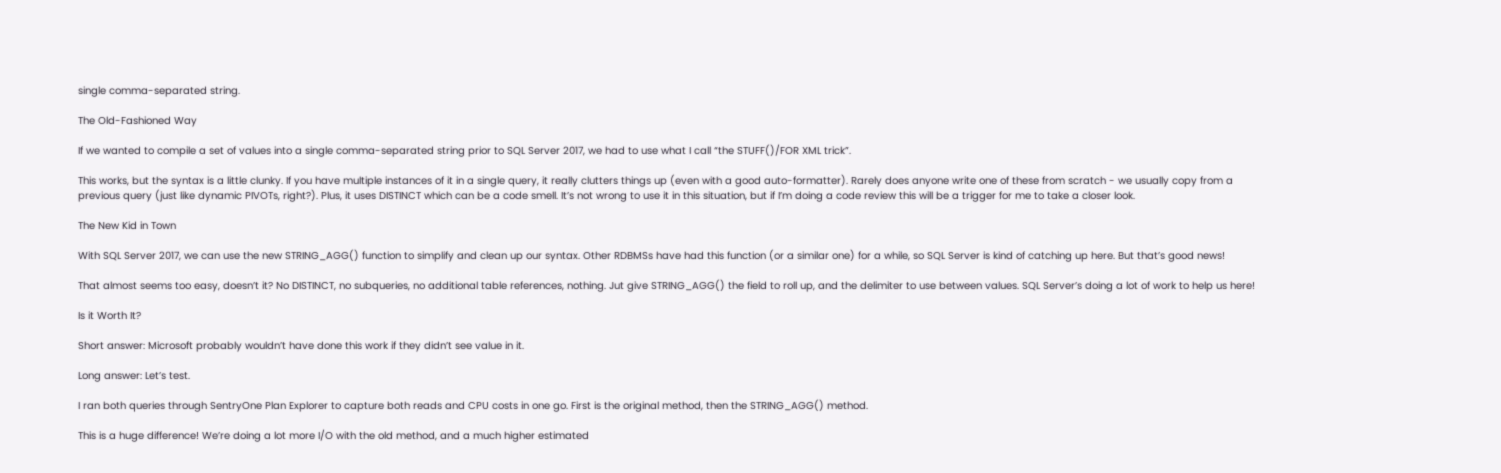single comma-separated string.

The Old-Fashioned Way

If we wanted to compile a set of values into a single comma-separated string prior to SQL Server 2017, we had to use what I call “the STUFF()/FOR XML trick”.

This works, but the syntax is a little clunky. If you have multiple instances of it in a single query, it really clutters things up (even with a good auto-formatter). Rarely does anyone write one of these from scratch - we usually copy from a previous query (just like dynamic PIVOTs, right?). Plus, it uses DISTINCT which can be a code smell. It’s not wrong to use it in this situation, but if I’m doing a code review this will be a trigger for me to take a closer look.

The New Kid in Town

With SQL Server 2017, we can use the new STRING_AGG() function to simplify and clean up our syntax. Other RDBMSs have had this function (or a similar one) for a while, so SQL Server is kind of catching up here. But that’s good news!

That almost seems too easy, doesn’t it? No DISTINCT, no subqueries, no additional table references, nothing. Jut give STRING_AGG() the field to roll up, and the delimiter to use between values. SQL Server’s doing a lot of work to help us here!

Is it Worth It?

Short answer: Microsoft probably wouldn’t have done this work if they didn’t see value in it.

Long answer: Let’s test.

I ran both queries through SentryOne Plan Explorer to capture both reads and CPU costs in one go. First is the original method, then the STRING_AGG() method.

This is a huge difference! We’re doing a lot more I/O with the old method, and a much higher estimated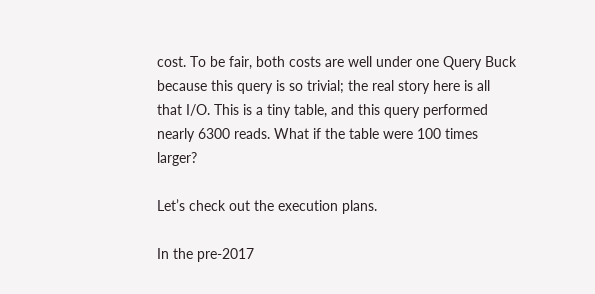cost. To be fair, both costs are well under one Query Buck because this query is so trivial; the real story here is all that I/O. This is a tiny table, and this query performed nearly 6300 reads. What if the table were 100 times larger?

Let’s check out the execution plans.

In the pre-2017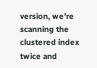version, we’re scanning the clustered index twice and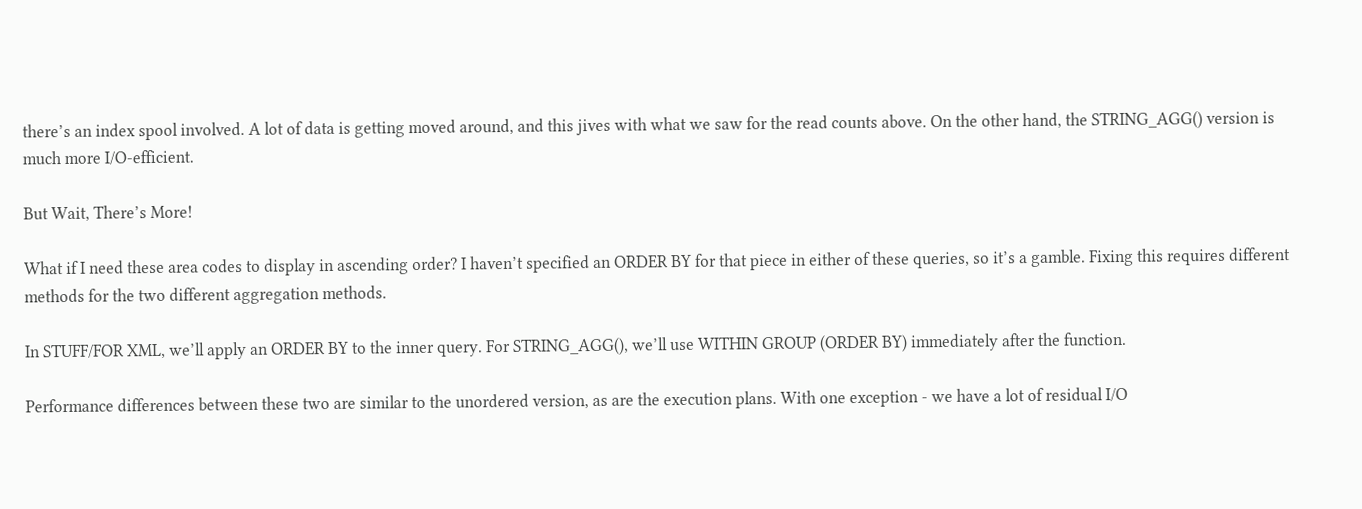there’s an index spool involved. A lot of data is getting moved around, and this jives with what we saw for the read counts above. On the other hand, the STRING_AGG() version is much more I/O-efficient.

But Wait, There’s More!

What if I need these area codes to display in ascending order? I haven’t specified an ORDER BY for that piece in either of these queries, so it’s a gamble. Fixing this requires different methods for the two different aggregation methods.

In STUFF/FOR XML, we’ll apply an ORDER BY to the inner query. For STRING_AGG(), we’ll use WITHIN GROUP (ORDER BY) immediately after the function.

Performance differences between these two are similar to the unordered version, as are the execution plans. With one exception - we have a lot of residual I/O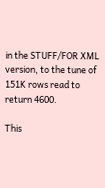in the STUFF/FOR XML version, to the tune of 151K rows read to return 4600.

This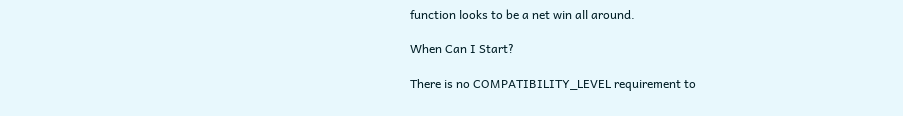function looks to be a net win all around.

When Can I Start?

There is no COMPATIBILITY_LEVEL requirement to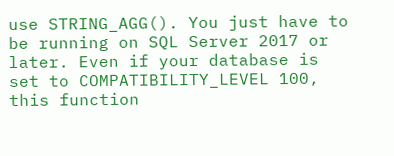use STRING_AGG(). You just have to be running on SQL Server 2017 or later. Even if your database is set to COMPATIBILITY_LEVEL 100, this function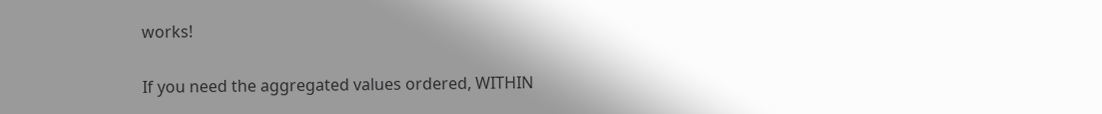works!

If you need the aggregated values ordered, WITHIN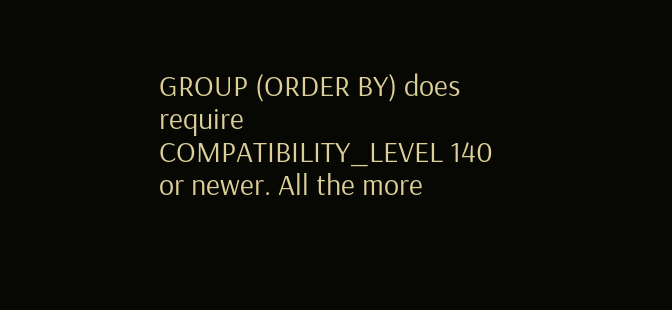GROUP (ORDER BY) does require COMPATIBILITY_LEVEL 140 or newer. All the more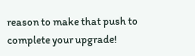reason to make that push to complete your upgrade!